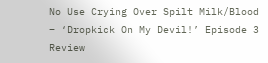No Use Crying Over Spilt Milk/Blood – ‘Dropkick On My Devil!’ Episode 3 Review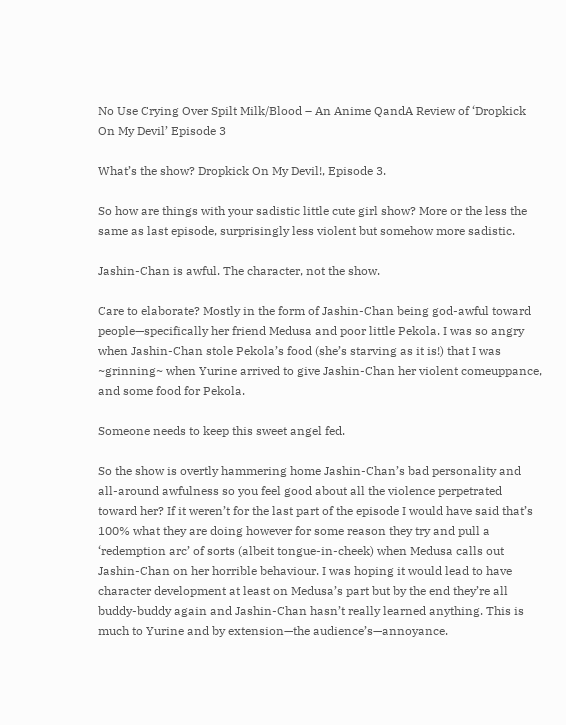No Use Crying Over Spilt Milk/Blood – An Anime QandA Review of ‘Dropkick On My Devil’ Episode 3

What’s the show? Dropkick On My Devil!, Episode 3.

So how are things with your sadistic little cute girl show? More or the less the same as last episode, surprisingly less violent but somehow more sadistic.

Jashin-Chan is awful. The character, not the show.

Care to elaborate? Mostly in the form of Jashin-Chan being god-awful toward people—specifically her friend Medusa and poor little Pekola. I was so angry when Jashin-Chan stole Pekola’s food (she’s starving as it is!) that I was ~grinning~ when Yurine arrived to give Jashin-Chan her violent comeuppance, and some food for Pekola.

Someone needs to keep this sweet angel fed.

So the show is overtly hammering home Jashin-Chan’s bad personality and all-around awfulness so you feel good about all the violence perpetrated toward her? If it weren’t for the last part of the episode I would have said that’s 100% what they are doing however for some reason they try and pull a ‘redemption arc’ of sorts (albeit tongue-in-cheek) when Medusa calls out Jashin-Chan on her horrible behaviour. I was hoping it would lead to have character development at least on Medusa’s part but by the end they’re all buddy-buddy again and Jashin-Chan hasn’t really learned anything. This is much to Yurine and by extension—the audience’s—annoyance.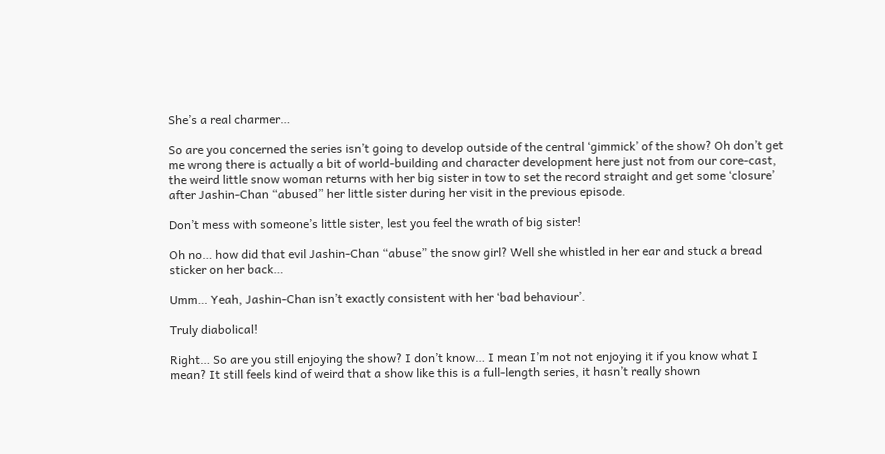She’s a real charmer…

So are you concerned the series isn’t going to develop outside of the central ‘gimmick’ of the show? Oh don’t get me wrong there is actually a bit of world-building and character development here just not from our core-cast, the weird little snow woman returns with her big sister in tow to set the record straight and get some ‘closure’ after Jashin-Chan “abused” her little sister during her visit in the previous episode.

Don’t mess with someone’s little sister, lest you feel the wrath of big sister!

Oh no… how did that evil Jashin-Chan “abuse” the snow girl? Well she whistled in her ear and stuck a bread sticker on her back…

Umm… Yeah, Jashin-Chan isn’t exactly consistent with her ‘bad behaviour’.

Truly diabolical!

Right… So are you still enjoying the show? I don’t know… I mean I’m not not enjoying it if you know what I mean? It still feels kind of weird that a show like this is a full-length series, it hasn’t really shown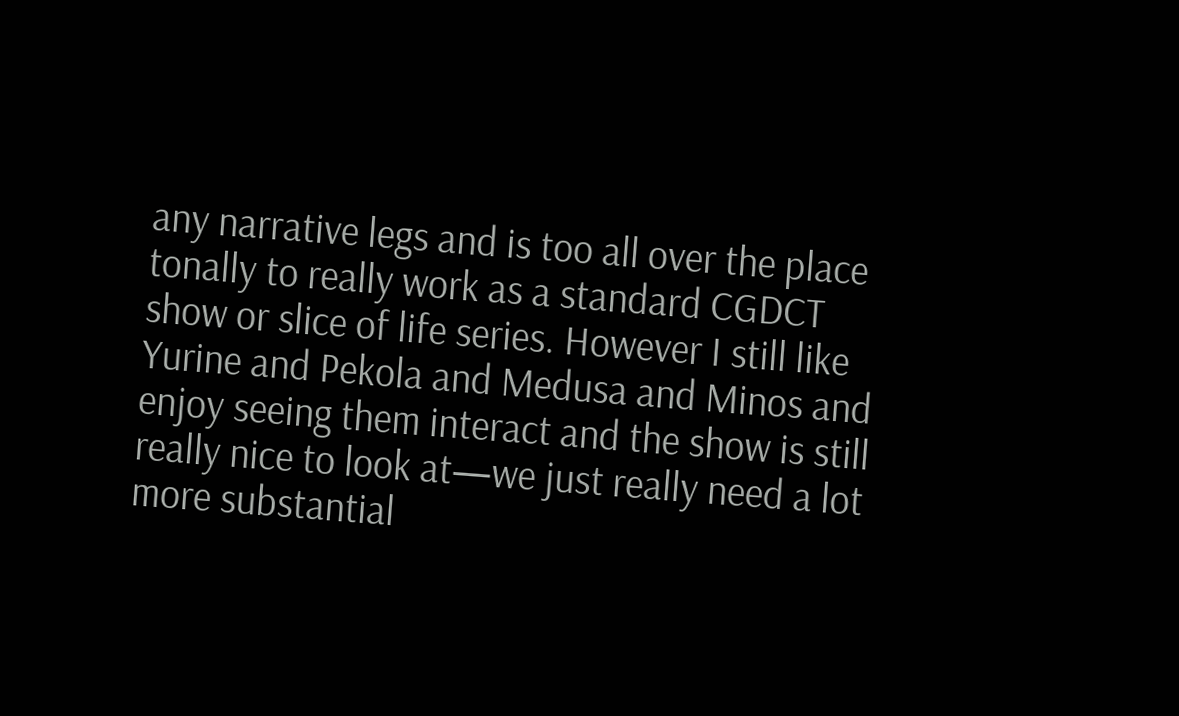any narrative legs and is too all over the place tonally to really work as a standard CGDCT show or slice of life series. However I still like Yurine and Pekola and Medusa and Minos and enjoy seeing them interact and the show is still really nice to look at—we just really need a lot more substantial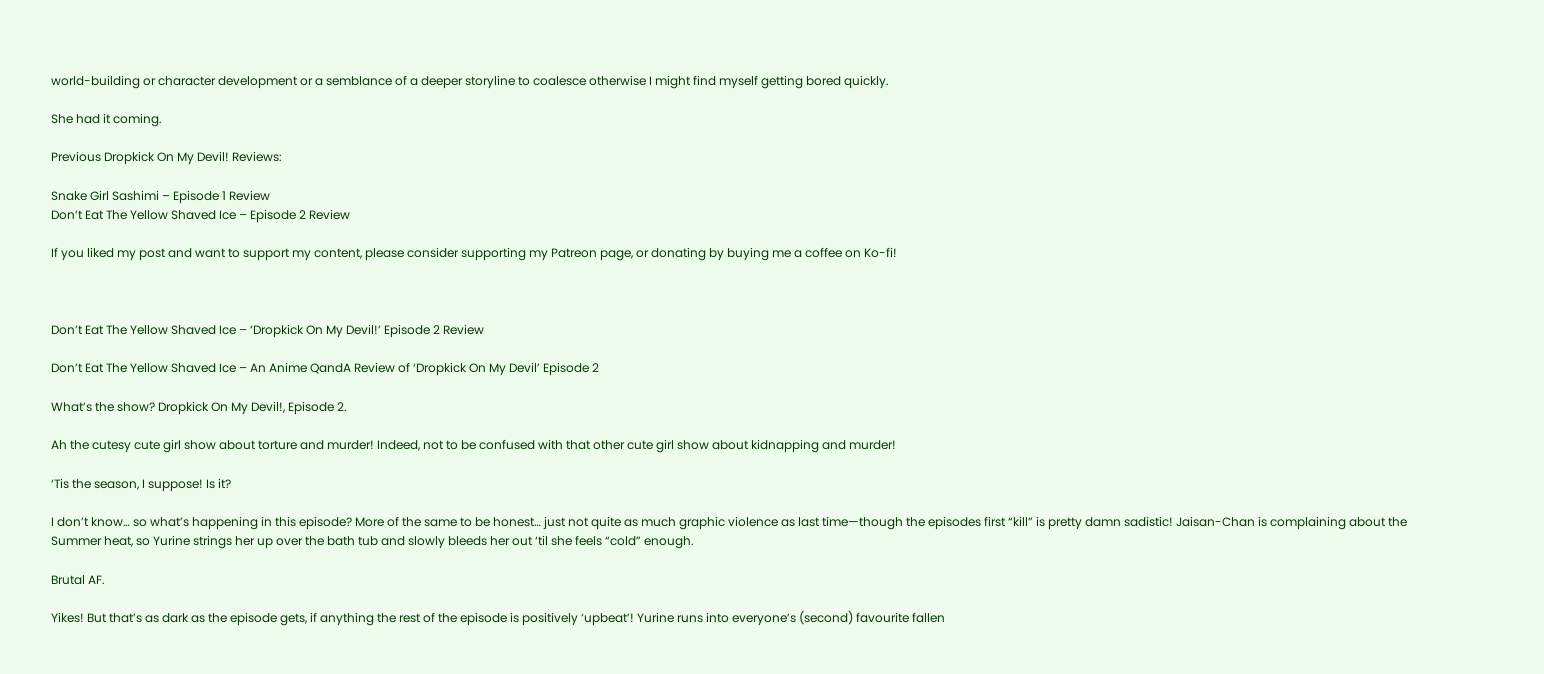world-building or character development or a semblance of a deeper storyline to coalesce otherwise I might find myself getting bored quickly.

She had it coming.

Previous Dropkick On My Devil! Reviews:

Snake Girl Sashimi – Episode 1 Review
Don’t Eat The Yellow Shaved Ice – Episode 2 Review

If you liked my post and want to support my content, please consider supporting my Patreon page, or donating by buying me a coffee on Ko-fi!



Don’t Eat The Yellow Shaved Ice – ‘Dropkick On My Devil!’ Episode 2 Review

Don’t Eat The Yellow Shaved Ice – An Anime QandA Review of ‘Dropkick On My Devil’ Episode 2

What’s the show? Dropkick On My Devil!, Episode 2.

Ah the cutesy cute girl show about torture and murder! Indeed, not to be confused with that other cute girl show about kidnapping and murder!

‘Tis the season, I suppose! Is it?

I don’t know… so what’s happening in this episode? More of the same to be honest… just not quite as much graphic violence as last time—though the episodes first “kill” is pretty damn sadistic! Jaisan-Chan is complaining about the Summer heat, so Yurine strings her up over the bath tub and slowly bleeds her out ‘til she feels “cold” enough.

Brutal AF.

Yikes! But that’s as dark as the episode gets, if anything the rest of the episode is positively ‘upbeat’! Yurine runs into everyone’s (second) favourite fallen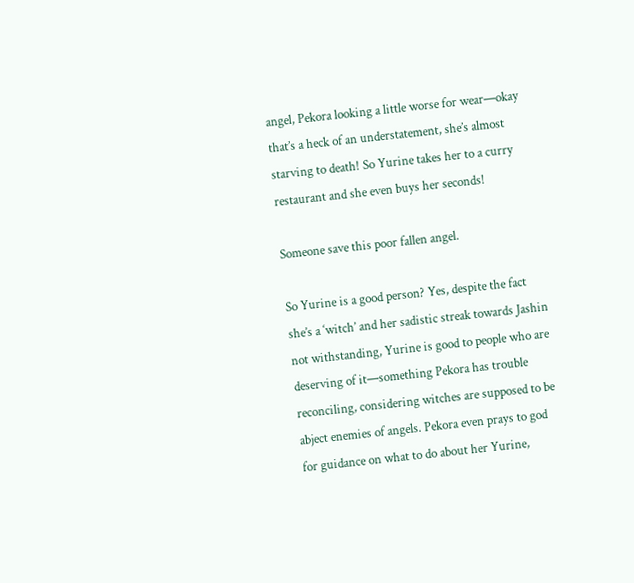angel, Pekora looking a little worse for wear—okay that’s a heck of an understatement, she’s almost starving to death! So Yurine takes her to a curry restaurant and she even buys her seconds!

Someone save this poor fallen angel.

So Yurine is a good person? Yes, despite the fact she’s a ‘witch’ and her sadistic streak towards Jashin not withstanding, Yurine is good to people who are deserving of it—something Pekora has trouble reconciling, considering witches are supposed to be abject enemies of angels. Pekora even prays to god for guidance on what to do about her Yurine,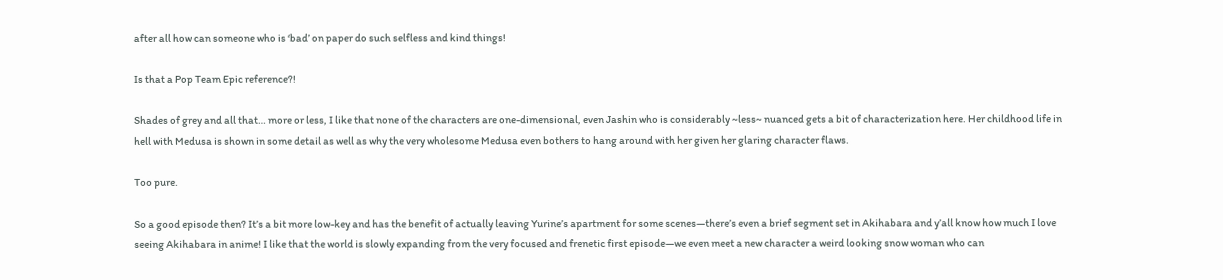after all how can someone who is ‘bad’ on paper do such selfless and kind things!

Is that a Pop Team Epic reference?!

Shades of grey and all that… more or less, I like that none of the characters are one-dimensional, even Jashin who is considerably ~less~ nuanced gets a bit of characterization here. Her childhood life in hell with Medusa is shown in some detail as well as why the very wholesome Medusa even bothers to hang around with her given her glaring character flaws.

Too pure.

So a good episode then? It’s a bit more low-key and has the benefit of actually leaving Yurine’s apartment for some scenes—there’s even a brief segment set in Akihabara and y’all know how much I love seeing Akihabara in anime! I like that the world is slowly expanding from the very focused and frenetic first episode—we even meet a new character a weird looking snow woman who can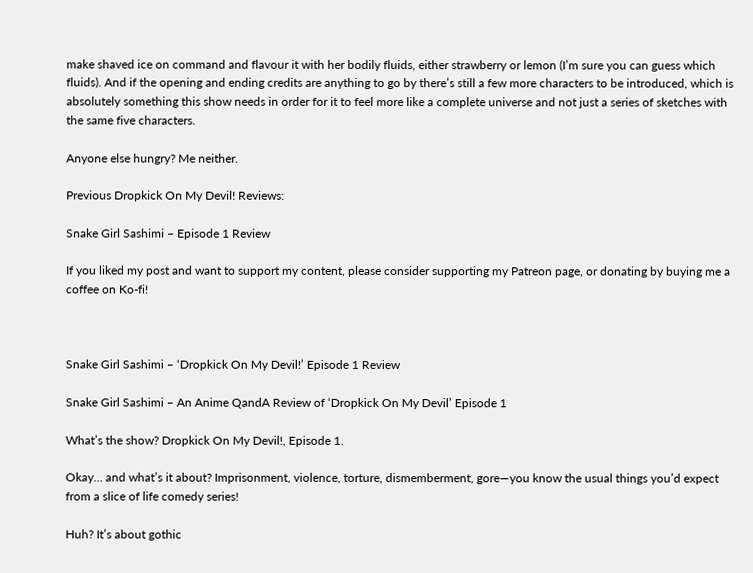make shaved ice on command and flavour it with her bodily fluids, either strawberry or lemon (I’m sure you can guess which fluids). And if the opening and ending credits are anything to go by there’s still a few more characters to be introduced, which is absolutely something this show needs in order for it to feel more like a complete universe and not just a series of sketches with the same five characters.

Anyone else hungry? Me neither.

Previous Dropkick On My Devil! Reviews:

Snake Girl Sashimi – Episode 1 Review

If you liked my post and want to support my content, please consider supporting my Patreon page, or donating by buying me a coffee on Ko-fi!



Snake Girl Sashimi – ‘Dropkick On My Devil!’ Episode 1 Review

Snake Girl Sashimi – An Anime QandA Review of ‘Dropkick On My Devil’ Episode 1

What’s the show? Dropkick On My Devil!, Episode 1.

Okay… and what’s it about? Imprisonment, violence, torture, dismemberment, gore—you know the usual things you’d expect from a slice of life comedy series!

Huh? It’s about gothic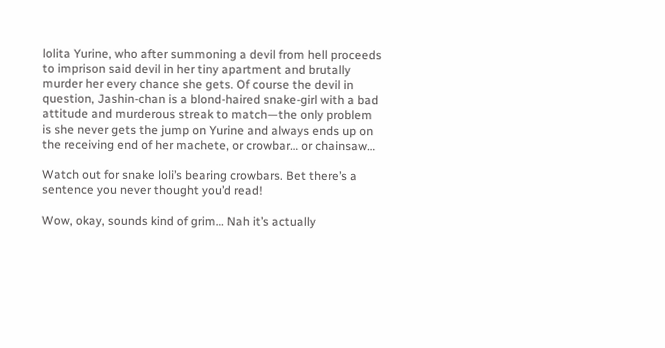lolita Yurine, who after summoning a devil from hell proceeds to imprison said devil in her tiny apartment and brutally murder her every chance she gets. Of course the devil in question, Jashin-chan is a blond-haired snake-girl with a bad attitude and murderous streak to match—the only problem is she never gets the jump on Yurine and always ends up on the receiving end of her machete, or crowbar… or chainsaw…

Watch out for snake loli’s bearing crowbars. Bet there’s a sentence you never thought you’d read!

Wow, okay, sounds kind of grim… Nah it’s actually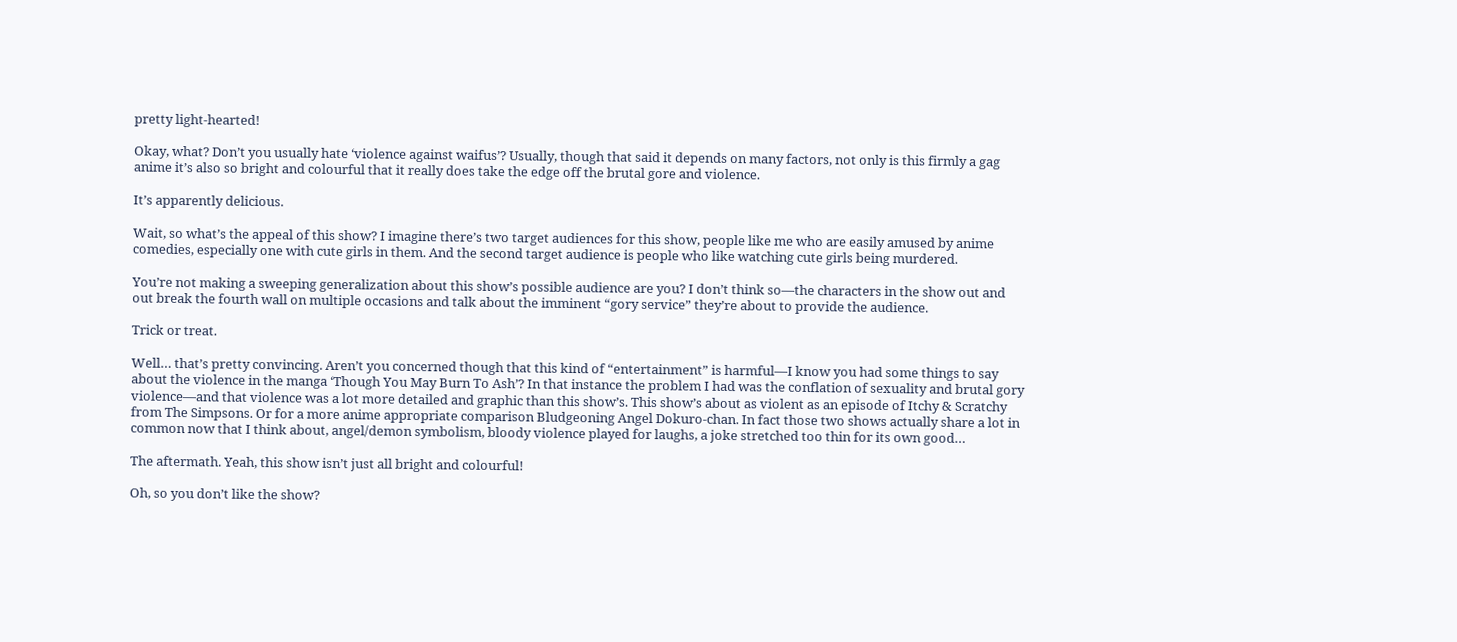pretty light-hearted!

Okay, what? Don’t you usually hate ‘violence against waifus’? Usually, though that said it depends on many factors, not only is this firmly a gag anime it’s also so bright and colourful that it really does take the edge off the brutal gore and violence.

It’s apparently delicious.

Wait, so what’s the appeal of this show? I imagine there’s two target audiences for this show, people like me who are easily amused by anime comedies, especially one with cute girls in them. And the second target audience is people who like watching cute girls being murdered.

You’re not making a sweeping generalization about this show’s possible audience are you? I don’t think so—the characters in the show out and out break the fourth wall on multiple occasions and talk about the imminent “gory service” they’re about to provide the audience.

Trick or treat.

Well… that’s pretty convincing. Aren’t you concerned though that this kind of “entertainment” is harmful—I know you had some things to say about the violence in the manga ‘Though You May Burn To Ash’? In that instance the problem I had was the conflation of sexuality and brutal gory violence—and that violence was a lot more detailed and graphic than this show’s. This show’s about as violent as an episode of Itchy & Scratchy from The Simpsons. Or for a more anime appropriate comparison Bludgeoning Angel Dokuro-chan. In fact those two shows actually share a lot in common now that I think about, angel/demon symbolism, bloody violence played for laughs, a joke stretched too thin for its own good…

The aftermath. Yeah, this show isn’t just all bright and colourful!

Oh, so you don’t like the show?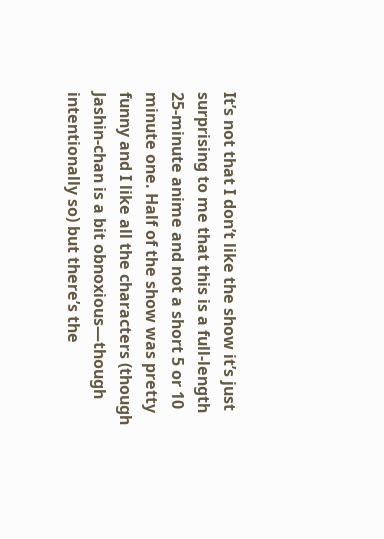It’s not that I don’t like the show it’s just surprising to me that this is a full-length 25-minute anime and not a short 5 or 10 minute one. Half of the show was pretty funny and I like all the characters (though Jashin-chan is a bit obnoxious—though intentionally so) but there’s the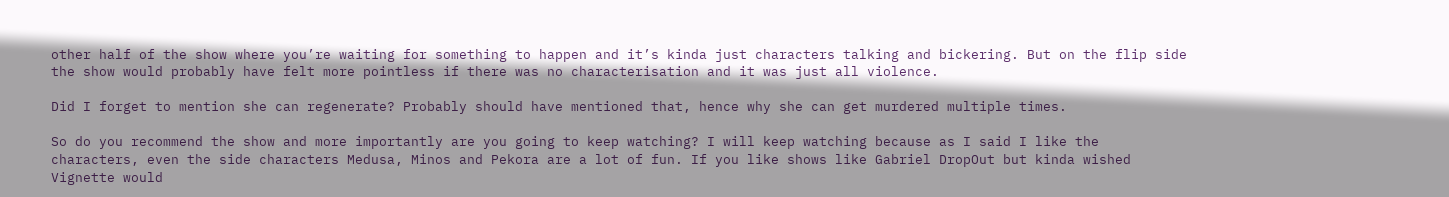other half of the show where you’re waiting for something to happen and it’s kinda just characters talking and bickering. But on the flip side the show would probably have felt more pointless if there was no characterisation and it was just all violence.

Did I forget to mention she can regenerate? Probably should have mentioned that, hence why she can get murdered multiple times.

So do you recommend the show and more importantly are you going to keep watching? I will keep watching because as I said I like the characters, even the side characters Medusa, Minos and Pekora are a lot of fun. If you like shows like Gabriel DropOut but kinda wished Vignette would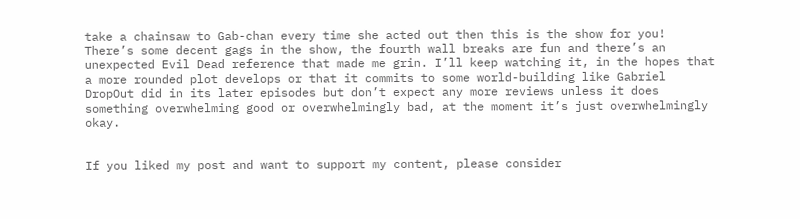take a chainsaw to Gab-chan every time she acted out then this is the show for you! There’s some decent gags in the show, the fourth wall breaks are fun and there’s an unexpected Evil Dead reference that made me grin. I’ll keep watching it, in the hopes that a more rounded plot develops or that it commits to some world-building like Gabriel DropOut did in its later episodes but don’t expect any more reviews unless it does something overwhelming good or overwhelmingly bad, at the moment it’s just overwhelmingly okay.


If you liked my post and want to support my content, please consider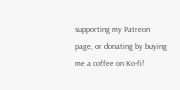supporting my Patreon page, or donating by buying me a coffee on Ko-fi!